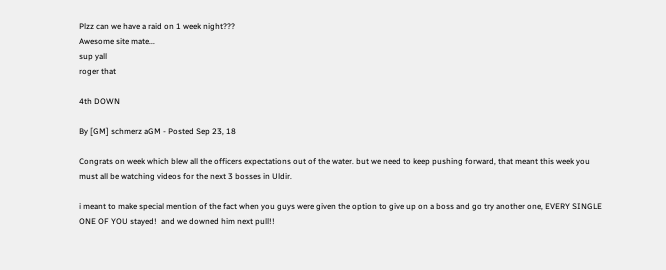Plzz can we have a raid on 1 week night???
Awesome site mate...
sup yall
roger that

4th DOWN

By [GM] schmerz aGM - Posted Sep 23, 18

Congrats on week which blew all the officers expectations out of the water. but we need to keep pushing forward, that meant this week you must all be watching videos for the next 3 bosses in Uldir.

i meant to make special mention of the fact when you guys were given the option to give up on a boss and go try another one, EVERY SINGLE ONE OF YOU stayed!  and we downed him next pull!!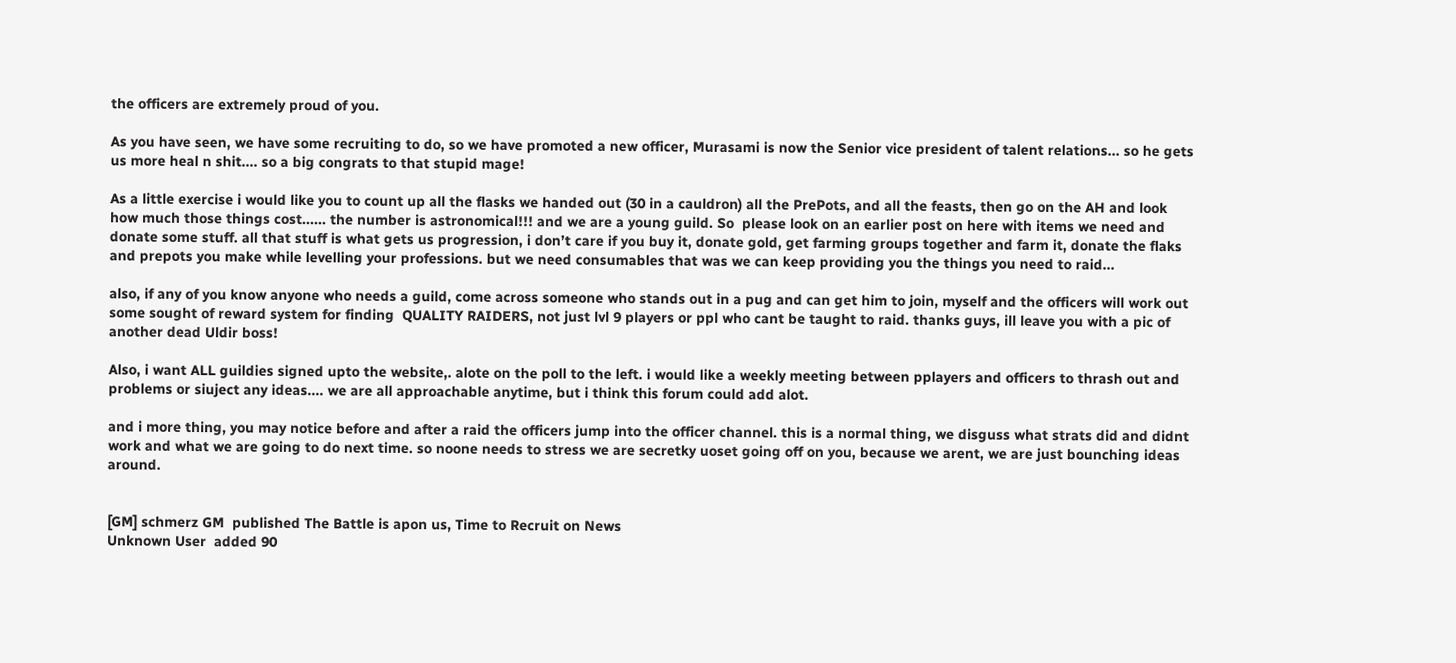the officers are extremely proud of you.

As you have seen, we have some recruiting to do, so we have promoted a new officer, Murasami is now the Senior vice president of talent relations... so he gets us more heal n shit.... so a big congrats to that stupid mage!

As a little exercise i would like you to count up all the flasks we handed out (30 in a cauldron) all the PrePots, and all the feasts, then go on the AH and look how much those things cost...... the number is astronomical!!! and we are a young guild. So  please look on an earlier post on here with items we need and donate some stuff. all that stuff is what gets us progression, i don’t care if you buy it, donate gold, get farming groups together and farm it, donate the flaks and prepots you make while levelling your professions. but we need consumables that was we can keep providing you the things you need to raid...

also, if any of you know anyone who needs a guild, come across someone who stands out in a pug and can get him to join, myself and the officers will work out some sought of reward system for finding  QUALITY RAIDERS, not just lvl 9 players or ppl who cant be taught to raid. thanks guys, ill leave you with a pic of another dead Uldir boss!

Also, i want ALL guildies signed upto the website,. alote on the poll to the left. i would like a weekly meeting between pplayers and officers to thrash out and problems or siuject any ideas.... we are all approachable anytime, but i think this forum could add alot.

and i more thing, you may notice before and after a raid the officers jump into the officer channel. this is a normal thing, we disguss what strats did and didnt work and what we are going to do next time. so noone needs to stress we are secretky uoset going off on you, because we arent, we are just bounching ideas around.


[GM] schmerz GM  published The Battle is apon us, Time to Recruit on News
Unknown User  added 90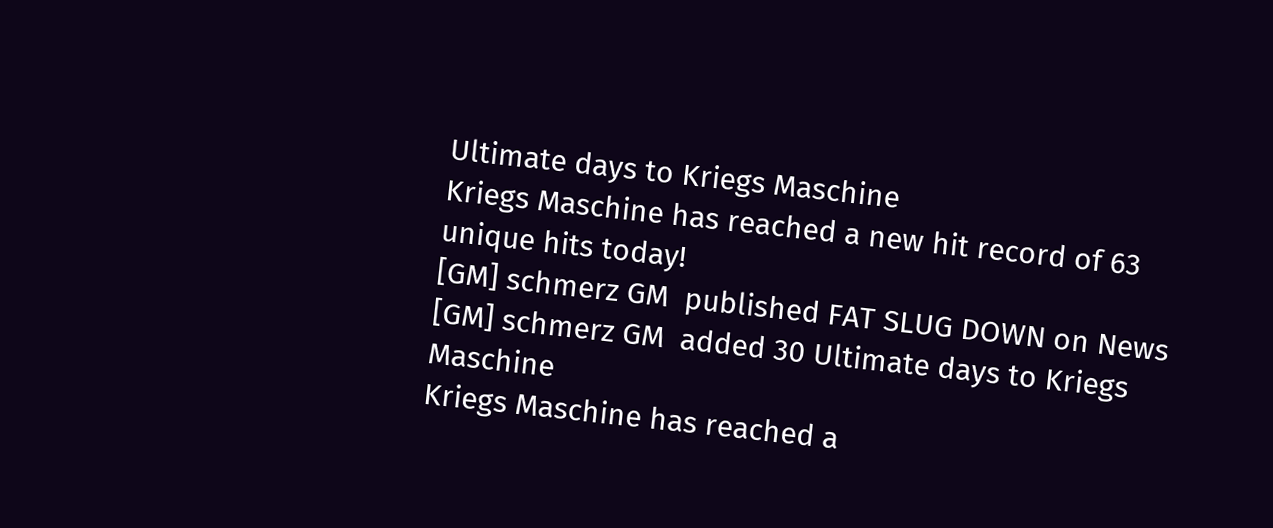Ultimate days to Kriegs Maschine
Kriegs Maschine has reached a new hit record of 63 unique hits today!
[GM] schmerz GM  published FAT SLUG DOWN on News
[GM] schmerz GM  added 30 Ultimate days to Kriegs Maschine
Kriegs Maschine has reached a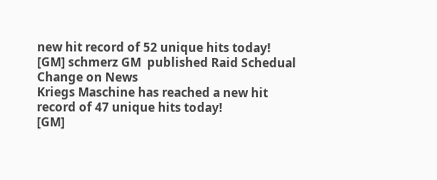new hit record of 52 unique hits today!
[GM] schmerz GM  published Raid Schedual Change on News
Kriegs Maschine has reached a new hit record of 47 unique hits today!
[GM]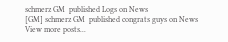schmerz GM  published Logs on News
[GM] schmerz GM  published congrats guys on News
View more posts...